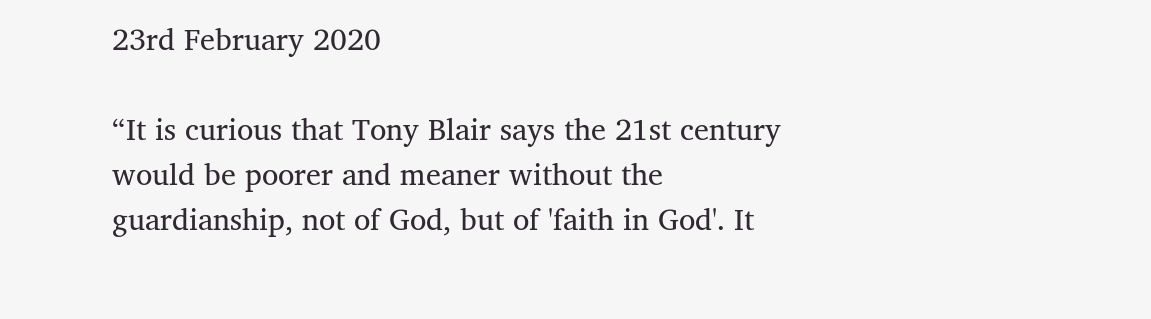23rd February 2020

“It is curious that Tony Blair says the 21st century would be poorer and meaner without the guardianship, not of God, but of 'faith in God'. It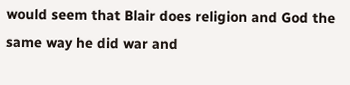would seem that Blair does religion and God the same way he did war and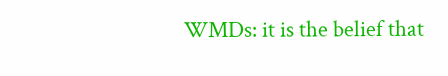WMDs: it is the belief that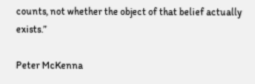counts, not whether the object of that belief actually exists.”

Peter McKenna